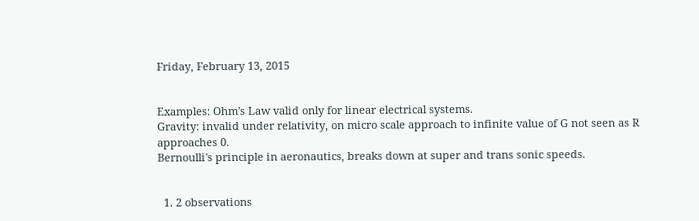Friday, February 13, 2015


Examples: Ohm's Law valid only for linear electrical systems.
Gravity: invalid under relativity, on micro scale approach to infinite value of G not seen as R approaches 0.
Bernoulli's principle in aeronautics, breaks down at super and trans sonic speeds.


  1. 2 observations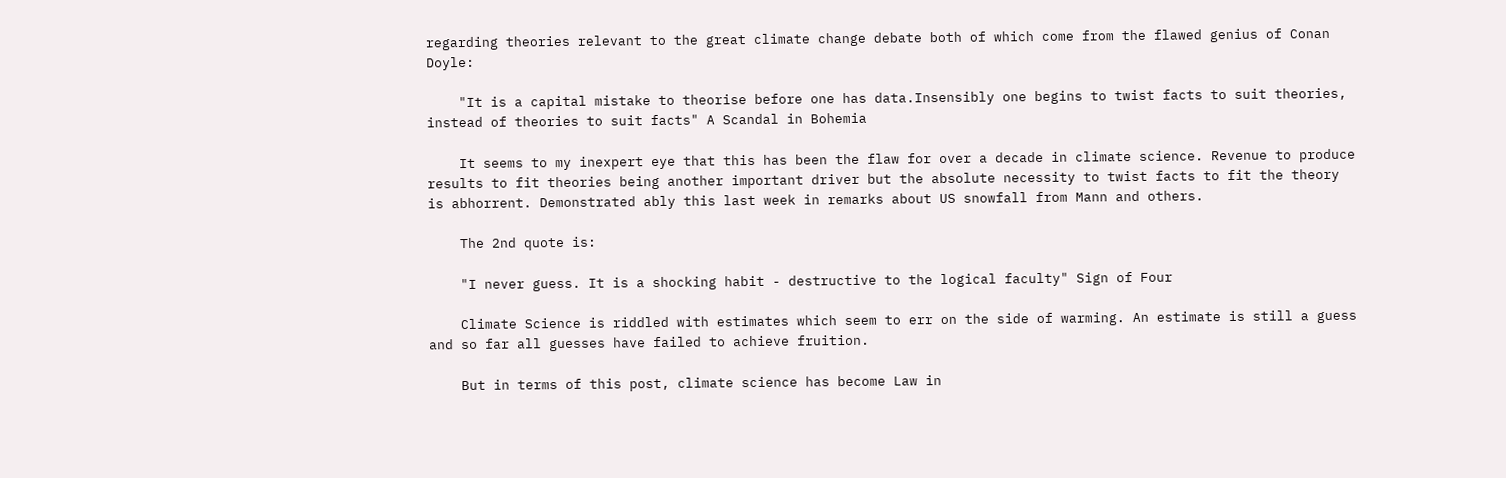regarding theories relevant to the great climate change debate both of which come from the flawed genius of Conan Doyle:

    "It is a capital mistake to theorise before one has data.Insensibly one begins to twist facts to suit theories, instead of theories to suit facts" A Scandal in Bohemia

    It seems to my inexpert eye that this has been the flaw for over a decade in climate science. Revenue to produce results to fit theories being another important driver but the absolute necessity to twist facts to fit the theory is abhorrent. Demonstrated ably this last week in remarks about US snowfall from Mann and others.

    The 2nd quote is:

    "I never guess. It is a shocking habit - destructive to the logical faculty" Sign of Four

    Climate Science is riddled with estimates which seem to err on the side of warming. An estimate is still a guess and so far all guesses have failed to achieve fruition.

    But in terms of this post, climate science has become Law in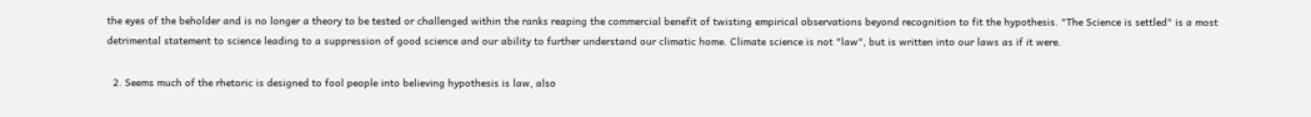the eyes of the beholder and is no longer a theory to be tested or challenged within the ranks reaping the commercial benefit of twisting empirical observations beyond recognition to fit the hypothesis. "The Science is settled" is a most detrimental statement to science leading to a suppression of good science and our ability to further understand our climatic home. Climate science is not "law", but is written into our laws as if it were.

  2. Seems much of the rhetoric is designed to fool people into believing hypothesis is law, also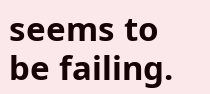seems to be failing.